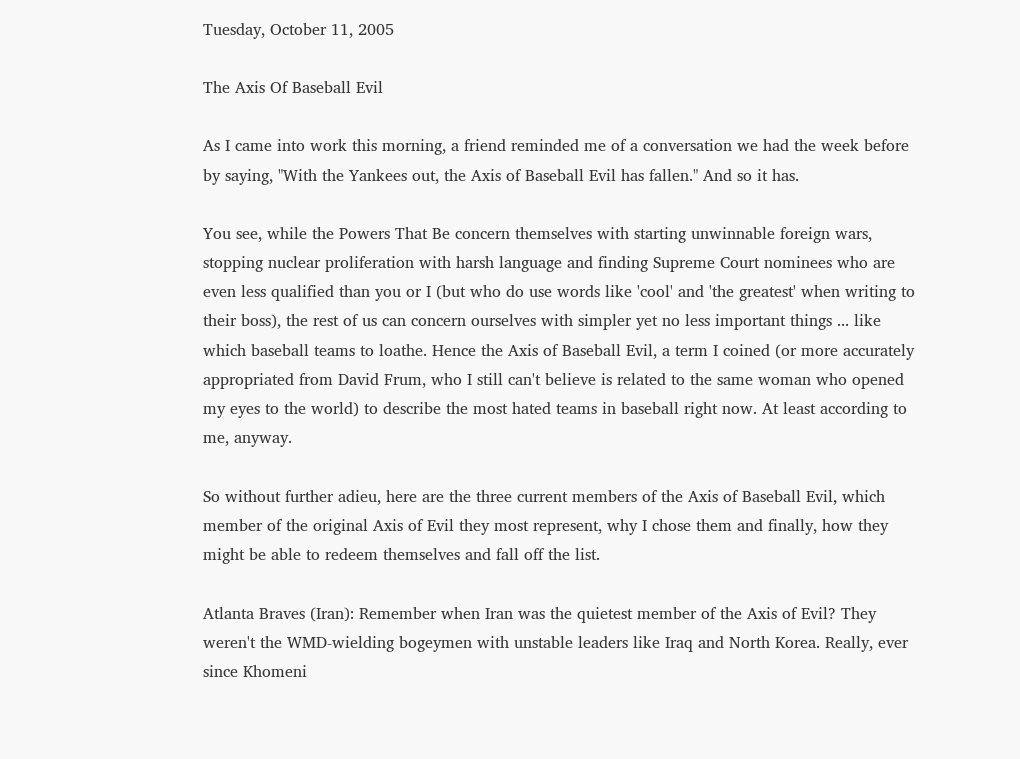Tuesday, October 11, 2005

The Axis Of Baseball Evil

As I came into work this morning, a friend reminded me of a conversation we had the week before by saying, "With the Yankees out, the Axis of Baseball Evil has fallen." And so it has.

You see, while the Powers That Be concern themselves with starting unwinnable foreign wars, stopping nuclear proliferation with harsh language and finding Supreme Court nominees who are even less qualified than you or I (but who do use words like 'cool' and 'the greatest' when writing to their boss), the rest of us can concern ourselves with simpler yet no less important things ... like which baseball teams to loathe. Hence the Axis of Baseball Evil, a term I coined (or more accurately appropriated from David Frum, who I still can't believe is related to the same woman who opened my eyes to the world) to describe the most hated teams in baseball right now. At least according to me, anyway.

So without further adieu, here are the three current members of the Axis of Baseball Evil, which member of the original Axis of Evil they most represent, why I chose them and finally, how they might be able to redeem themselves and fall off the list.

Atlanta Braves (Iran): Remember when Iran was the quietest member of the Axis of Evil? They weren't the WMD-wielding bogeymen with unstable leaders like Iraq and North Korea. Really, ever since Khomeni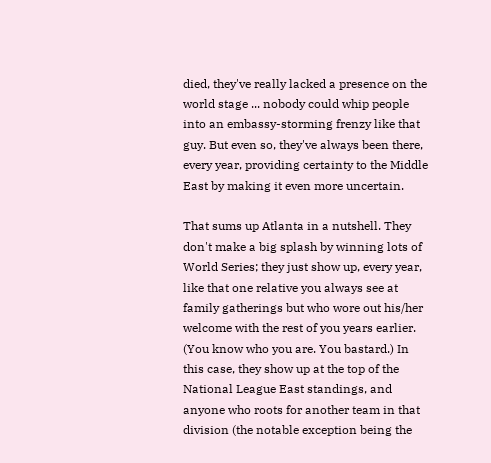died, they've really lacked a presence on the world stage ... nobody could whip people into an embassy-storming frenzy like that guy. But even so, they've always been there, every year, providing certainty to the Middle East by making it even more uncertain.

That sums up Atlanta in a nutshell. They don't make a big splash by winning lots of World Series; they just show up, every year, like that one relative you always see at family gatherings but who wore out his/her welcome with the rest of you years earlier. (You know who you are. You bastard.) In this case, they show up at the top of the National League East standings, and anyone who roots for another team in that division (the notable exception being the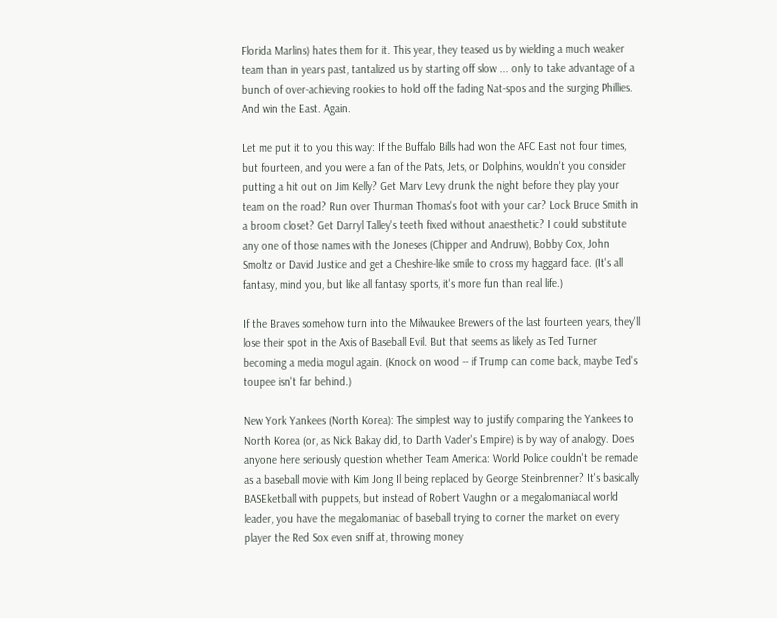Florida Marlins) hates them for it. This year, they teased us by wielding a much weaker team than in years past, tantalized us by starting off slow ... only to take advantage of a bunch of over-achieving rookies to hold off the fading Nat-spos and the surging Phillies. And win the East. Again.

Let me put it to you this way: If the Buffalo Bills had won the AFC East not four times, but fourteen, and you were a fan of the Pats, Jets, or Dolphins, wouldn't you consider putting a hit out on Jim Kelly? Get Marv Levy drunk the night before they play your team on the road? Run over Thurman Thomas's foot with your car? Lock Bruce Smith in a broom closet? Get Darryl Talley's teeth fixed without anaesthetic? I could substitute any one of those names with the Joneses (Chipper and Andruw), Bobby Cox, John Smoltz or David Justice and get a Cheshire-like smile to cross my haggard face. (It's all fantasy, mind you, but like all fantasy sports, it's more fun than real life.)

If the Braves somehow turn into the Milwaukee Brewers of the last fourteen years, they'll lose their spot in the Axis of Baseball Evil. But that seems as likely as Ted Turner becoming a media mogul again. (Knock on wood -- if Trump can come back, maybe Ted's toupee isn't far behind.)

New York Yankees (North Korea): The simplest way to justify comparing the Yankees to North Korea (or, as Nick Bakay did, to Darth Vader's Empire) is by way of analogy. Does anyone here seriously question whether Team America: World Police couldn't be remade as a baseball movie with Kim Jong Il being replaced by George Steinbrenner? It's basically BASEketball with puppets, but instead of Robert Vaughn or a megalomaniacal world leader, you have the megalomaniac of baseball trying to corner the market on every player the Red Sox even sniff at, throwing money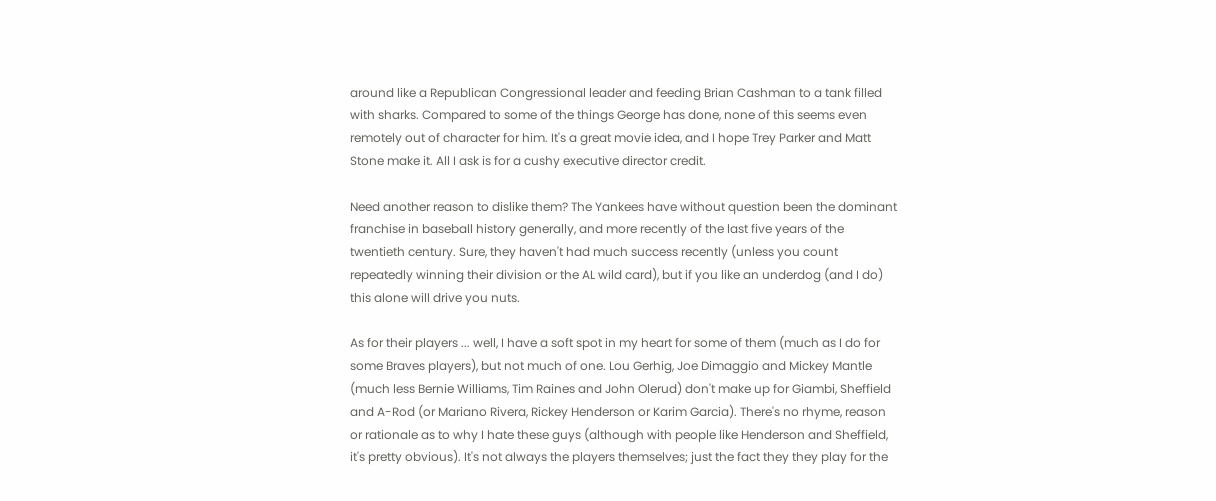around like a Republican Congressional leader and feeding Brian Cashman to a tank filled with sharks. Compared to some of the things George has done, none of this seems even remotely out of character for him. It's a great movie idea, and I hope Trey Parker and Matt Stone make it. All I ask is for a cushy executive director credit.

Need another reason to dislike them? The Yankees have without question been the dominant franchise in baseball history generally, and more recently of the last five years of the twentieth century. Sure, they haven't had much success recently (unless you count repeatedly winning their division or the AL wild card), but if you like an underdog (and I do) this alone will drive you nuts.

As for their players ... well, I have a soft spot in my heart for some of them (much as I do for some Braves players), but not much of one. Lou Gerhig, Joe Dimaggio and Mickey Mantle (much less Bernie Williams, Tim Raines and John Olerud) don't make up for Giambi, Sheffield and A-Rod (or Mariano Rivera, Rickey Henderson or Karim Garcia). There's no rhyme, reason or rationale as to why I hate these guys (although with people like Henderson and Sheffield, it's pretty obvious). It's not always the players themselves; just the fact they they play for the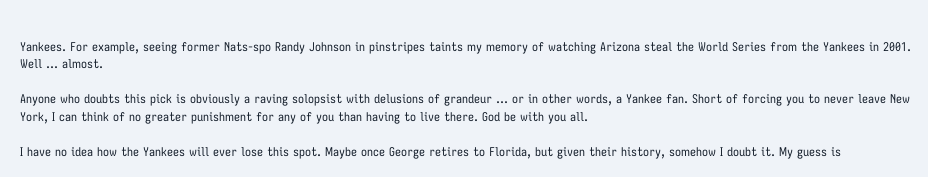Yankees. For example, seeing former Nats-spo Randy Johnson in pinstripes taints my memory of watching Arizona steal the World Series from the Yankees in 2001. Well ... almost.

Anyone who doubts this pick is obviously a raving solopsist with delusions of grandeur ... or in other words, a Yankee fan. Short of forcing you to never leave New York, I can think of no greater punishment for any of you than having to live there. God be with you all.

I have no idea how the Yankees will ever lose this spot. Maybe once George retires to Florida, but given their history, somehow I doubt it. My guess is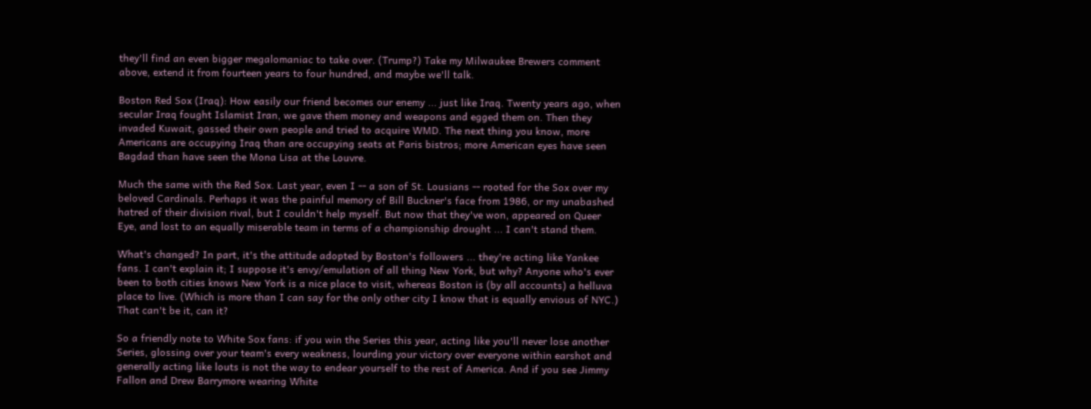they'll find an even bigger megalomaniac to take over. (Trump?) Take my Milwaukee Brewers comment above, extend it from fourteen years to four hundred, and maybe we'll talk.

Boston Red Sox (Iraq): How easily our friend becomes our enemy ... just like Iraq. Twenty years ago, when secular Iraq fought Islamist Iran, we gave them money and weapons and egged them on. Then they invaded Kuwait, gassed their own people and tried to acquire WMD. The next thing you know, more Americans are occupying Iraq than are occupying seats at Paris bistros; more American eyes have seen Bagdad than have seen the Mona Lisa at the Louvre.

Much the same with the Red Sox. Last year, even I -- a son of St. Lousians -- rooted for the Sox over my beloved Cardinals. Perhaps it was the painful memory of Bill Buckner's face from 1986, or my unabashed hatred of their division rival, but I couldn't help myself. But now that they've won, appeared on Queer Eye, and lost to an equally miserable team in terms of a championship drought ... I can't stand them.

What's changed? In part, it's the attitude adopted by Boston's followers ... they're acting like Yankee fans. I can't explain it; I suppose it's envy/emulation of all thing New York, but why? Anyone who's ever been to both cities knows New York is a nice place to visit, whereas Boston is (by all accounts) a helluva place to live. (Which is more than I can say for the only other city I know that is equally envious of NYC.) That can't be it, can it?

So a friendly note to White Sox fans: if you win the Series this year, acting like you'll never lose another Series, glossing over your team's every weakness, lourding your victory over everyone within earshot and generally acting like louts is not the way to endear yourself to the rest of America. And if you see Jimmy Fallon and Drew Barrymore wearing White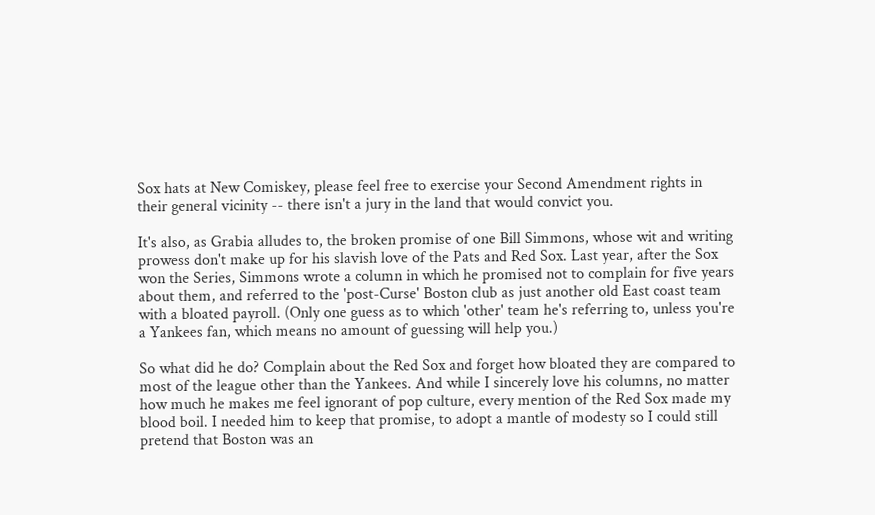Sox hats at New Comiskey, please feel free to exercise your Second Amendment rights in their general vicinity -- there isn't a jury in the land that would convict you.

It's also, as Grabia alludes to, the broken promise of one Bill Simmons, whose wit and writing prowess don't make up for his slavish love of the Pats and Red Sox. Last year, after the Sox won the Series, Simmons wrote a column in which he promised not to complain for five years about them, and referred to the 'post-Curse' Boston club as just another old East coast team with a bloated payroll. (Only one guess as to which 'other' team he's referring to, unless you're a Yankees fan, which means no amount of guessing will help you.)

So what did he do? Complain about the Red Sox and forget how bloated they are compared to most of the league other than the Yankees. And while I sincerely love his columns, no matter how much he makes me feel ignorant of pop culture, every mention of the Red Sox made my blood boil. I needed him to keep that promise, to adopt a mantle of modesty so I could still pretend that Boston was an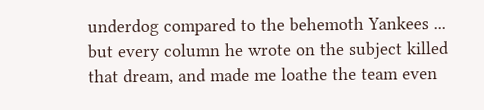underdog compared to the behemoth Yankees ... but every column he wrote on the subject killed that dream, and made me loathe the team even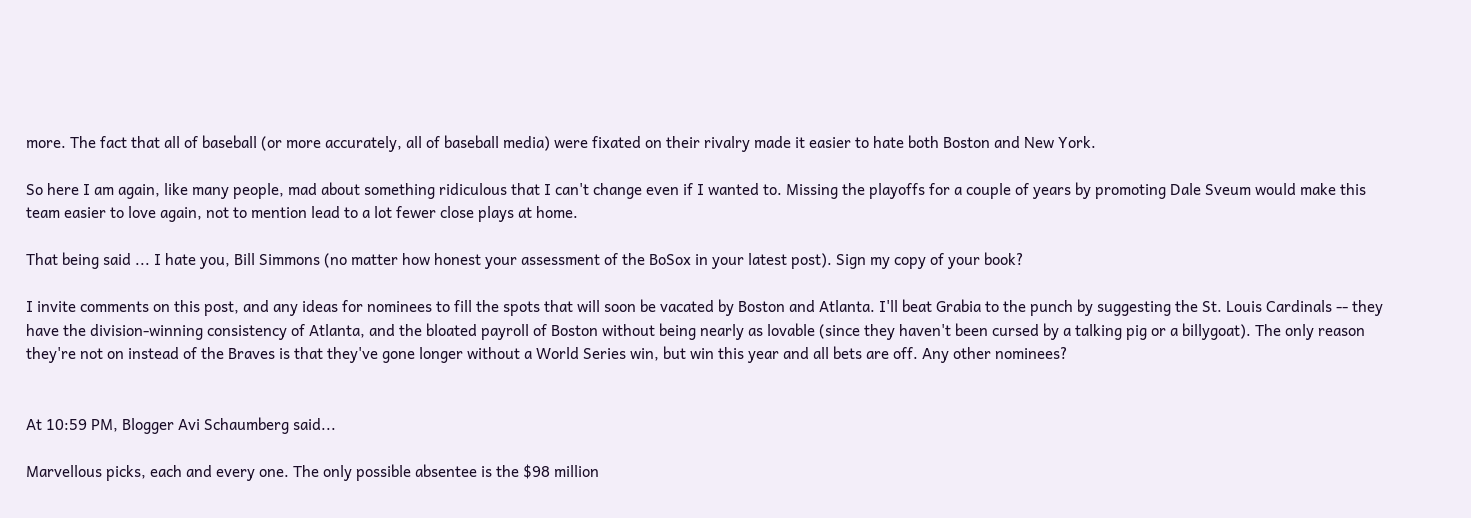more. The fact that all of baseball (or more accurately, all of baseball media) were fixated on their rivalry made it easier to hate both Boston and New York.

So here I am again, like many people, mad about something ridiculous that I can't change even if I wanted to. Missing the playoffs for a couple of years by promoting Dale Sveum would make this team easier to love again, not to mention lead to a lot fewer close plays at home.

That being said ... I hate you, Bill Simmons (no matter how honest your assessment of the BoSox in your latest post). Sign my copy of your book?

I invite comments on this post, and any ideas for nominees to fill the spots that will soon be vacated by Boston and Atlanta. I'll beat Grabia to the punch by suggesting the St. Louis Cardinals -- they have the division-winning consistency of Atlanta, and the bloated payroll of Boston without being nearly as lovable (since they haven't been cursed by a talking pig or a billygoat). The only reason they're not on instead of the Braves is that they've gone longer without a World Series win, but win this year and all bets are off. Any other nominees?


At 10:59 PM, Blogger Avi Schaumberg said...

Marvellous picks, each and every one. The only possible absentee is the $98 million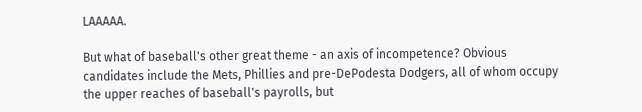LAAAAA.

But what of baseball's other great theme - an axis of incompetence? Obvious candidates include the Mets, Phillies and pre-DePodesta Dodgers, all of whom occupy the upper reaches of baseball's payrolls, but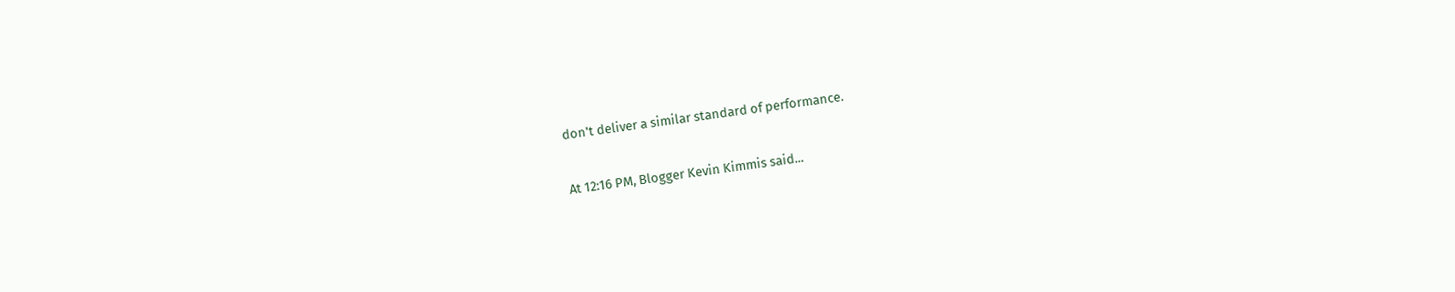don't deliver a similar standard of performance.

At 12:16 PM, Blogger Kevin Kimmis said...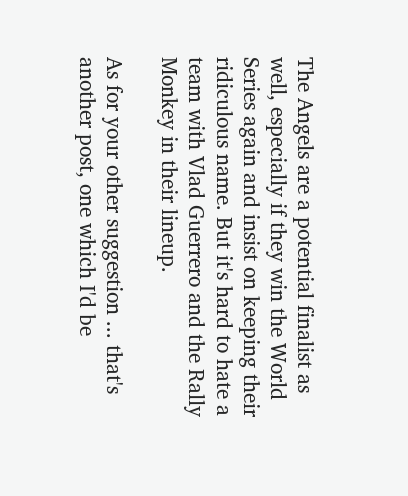The Angels are a potential finalist as well, especially if they win the World Series again and insist on keeping their ridiculous name. But it's hard to hate a team with Vlad Guerrero and the Rally Monkey in their lineup.

As for your other suggestion ... that's another post, one which I'd be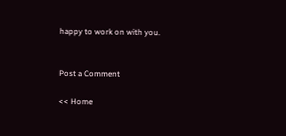happy to work on with you.


Post a Comment

<< Home